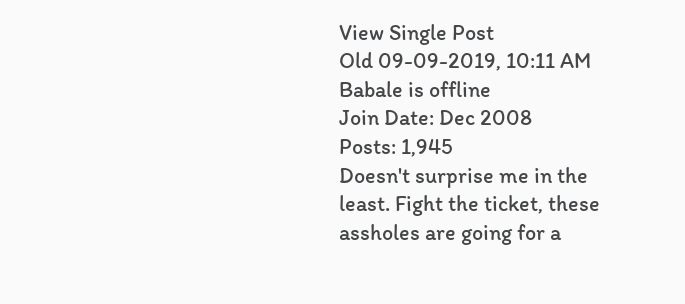View Single Post
Old 09-09-2019, 10:11 AM
Babale is offline
Join Date: Dec 2008
Posts: 1,945
Doesn't surprise me in the least. Fight the ticket, these assholes are going for a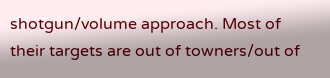shotgun/volume approach. Most of their targets are out of towners/out of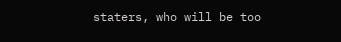staters, who will be too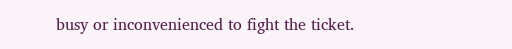busy or inconvenienced to fight the ticket.